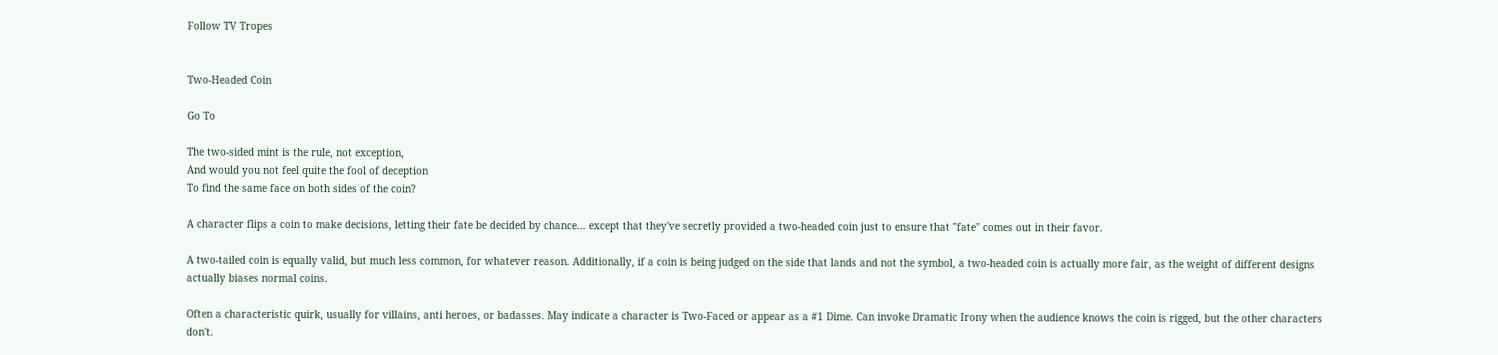Follow TV Tropes


Two-Headed Coin

Go To

The two-sided mint is the rule, not exception,
And would you not feel quite the fool of deception
To find the same face on both sides of the coin?

A character flips a coin to make decisions, letting their fate be decided by chance... except that they've secretly provided a two-headed coin just to ensure that "fate" comes out in their favor.

A two-tailed coin is equally valid, but much less common, for whatever reason. Additionally, if a coin is being judged on the side that lands and not the symbol, a two-headed coin is actually more fair, as the weight of different designs actually biases normal coins.

Often a characteristic quirk, usually for villains, anti heroes, or badasses. May indicate a character is Two-Faced or appear as a #1 Dime. Can invoke Dramatic Irony when the audience knows the coin is rigged, but the other characters don't.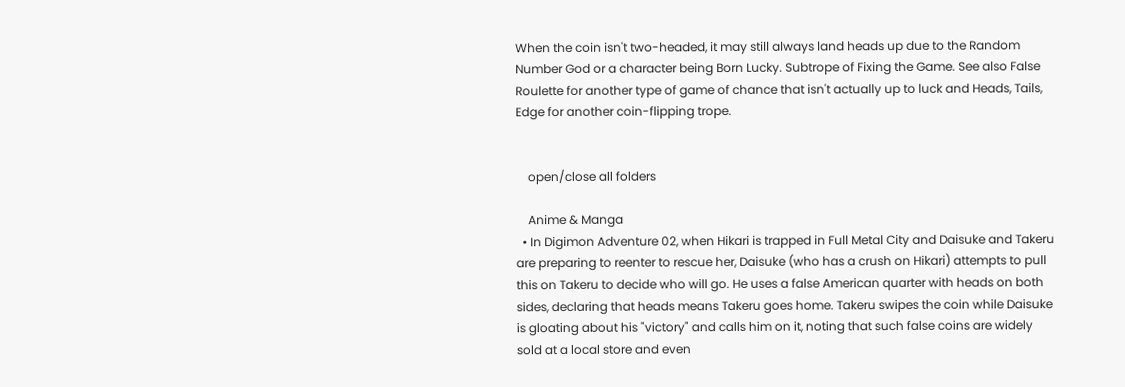When the coin isn't two-headed, it may still always land heads up due to the Random Number God or a character being Born Lucky. Subtrope of Fixing the Game. See also False Roulette for another type of game of chance that isn't actually up to luck and Heads, Tails, Edge for another coin-flipping trope.


    open/close all folders

    Anime & Manga
  • In Digimon Adventure 02, when Hikari is trapped in Full Metal City and Daisuke and Takeru are preparing to reenter to rescue her, Daisuke (who has a crush on Hikari) attempts to pull this on Takeru to decide who will go. He uses a false American quarter with heads on both sides, declaring that heads means Takeru goes home. Takeru swipes the coin while Daisuke is gloating about his "victory" and calls him on it, noting that such false coins are widely sold at a local store and even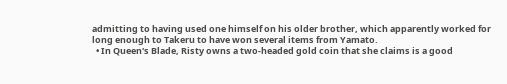admitting to having used one himself on his older brother, which apparently worked for long enough to Takeru to have won several items from Yamato.
  • In Queen's Blade, Risty owns a two-headed gold coin that she claims is a good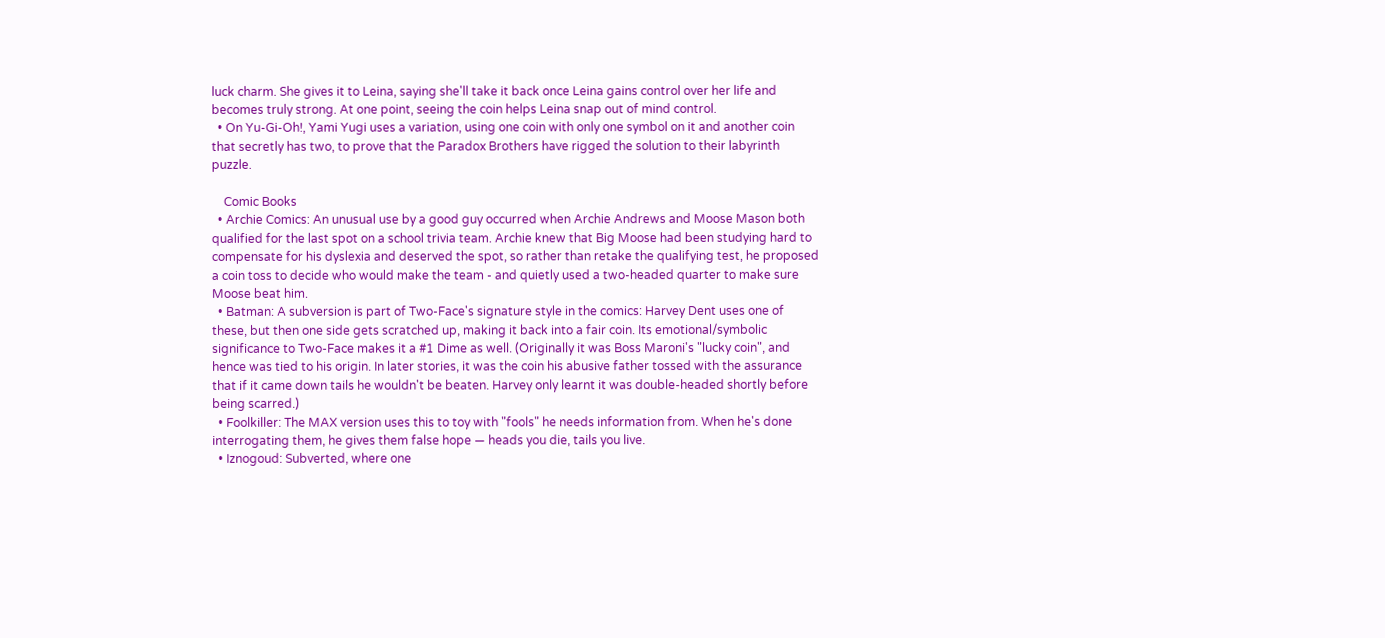luck charm. She gives it to Leina, saying she'll take it back once Leina gains control over her life and becomes truly strong. At one point, seeing the coin helps Leina snap out of mind control.
  • On Yu-Gi-Oh!, Yami Yugi uses a variation, using one coin with only one symbol on it and another coin that secretly has two, to prove that the Paradox Brothers have rigged the solution to their labyrinth puzzle.

    Comic Books
  • Archie Comics: An unusual use by a good guy occurred when Archie Andrews and Moose Mason both qualified for the last spot on a school trivia team. Archie knew that Big Moose had been studying hard to compensate for his dyslexia and deserved the spot, so rather than retake the qualifying test, he proposed a coin toss to decide who would make the team - and quietly used a two-headed quarter to make sure Moose beat him.
  • Batman: A subversion is part of Two-Face's signature style in the comics: Harvey Dent uses one of these, but then one side gets scratched up, making it back into a fair coin. Its emotional/symbolic significance to Two-Face makes it a #1 Dime as well. (Originally it was Boss Maroni's "lucky coin", and hence was tied to his origin. In later stories, it was the coin his abusive father tossed with the assurance that if it came down tails he wouldn't be beaten. Harvey only learnt it was double-headed shortly before being scarred.)
  • Foolkiller: The MAX version uses this to toy with "fools" he needs information from. When he's done interrogating them, he gives them false hope — heads you die, tails you live.
  • Iznogoud: Subverted, where one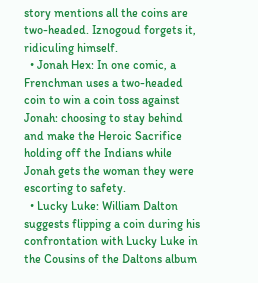story mentions all the coins are two-headed. Iznogoud forgets it, ridiculing himself.
  • Jonah Hex: In one comic, a Frenchman uses a two-headed coin to win a coin toss against Jonah: choosing to stay behind and make the Heroic Sacrifice holding off the Indians while Jonah gets the woman they were escorting to safety.
  • Lucky Luke: William Dalton suggests flipping a coin during his confrontation with Lucky Luke in the Cousins of the Daltons album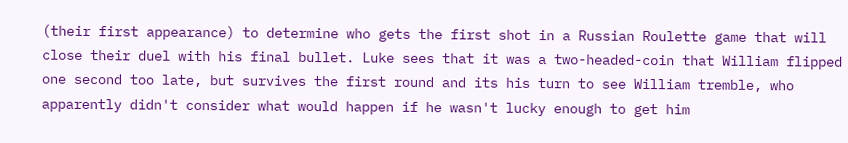(their first appearance) to determine who gets the first shot in a Russian Roulette game that will close their duel with his final bullet. Luke sees that it was a two-headed-coin that William flipped one second too late, but survives the first round and its his turn to see William tremble, who apparently didn't consider what would happen if he wasn't lucky enough to get him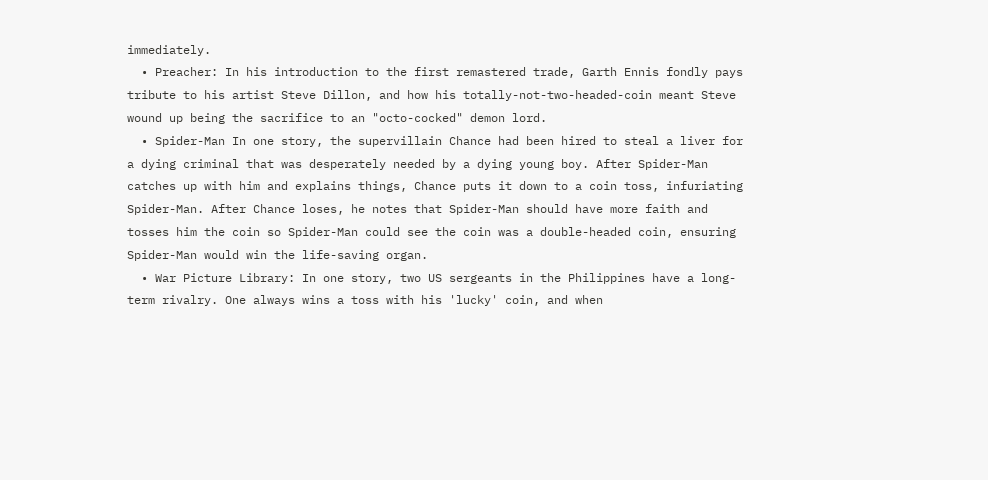immediately.
  • Preacher: In his introduction to the first remastered trade, Garth Ennis fondly pays tribute to his artist Steve Dillon, and how his totally-not-two-headed-coin meant Steve wound up being the sacrifice to an "octo-cocked" demon lord.
  • Spider-Man In one story, the supervillain Chance had been hired to steal a liver for a dying criminal that was desperately needed by a dying young boy. After Spider-Man catches up with him and explains things, Chance puts it down to a coin toss, infuriating Spider-Man. After Chance loses, he notes that Spider-Man should have more faith and tosses him the coin so Spider-Man could see the coin was a double-headed coin, ensuring Spider-Man would win the life-saving organ.
  • War Picture Library: In one story, two US sergeants in the Philippines have a long-term rivalry. One always wins a toss with his 'lucky' coin, and when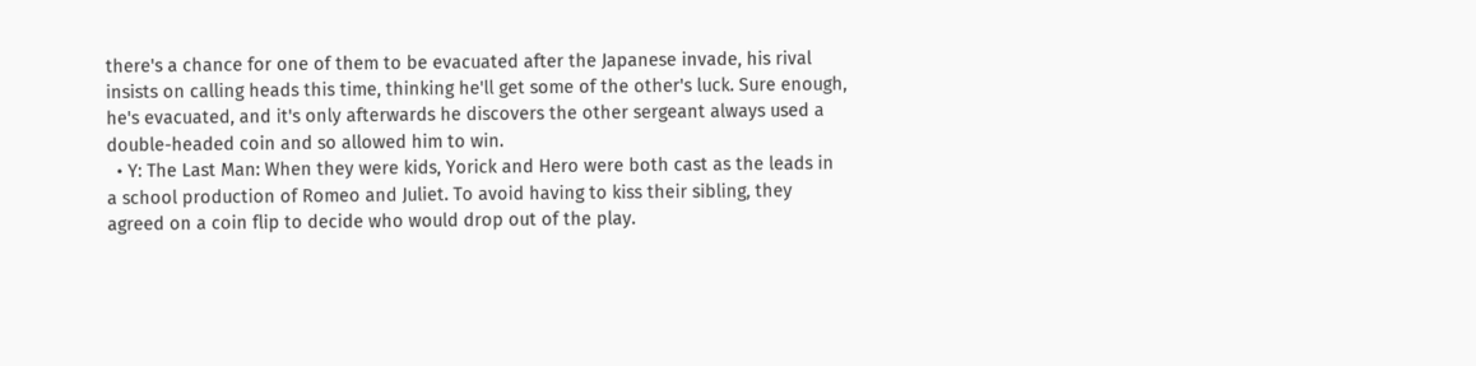there's a chance for one of them to be evacuated after the Japanese invade, his rival insists on calling heads this time, thinking he'll get some of the other's luck. Sure enough, he's evacuated, and it's only afterwards he discovers the other sergeant always used a double-headed coin and so allowed him to win.
  • Y: The Last Man: When they were kids, Yorick and Hero were both cast as the leads in a school production of Romeo and Juliet. To avoid having to kiss their sibling, they agreed on a coin flip to decide who would drop out of the play.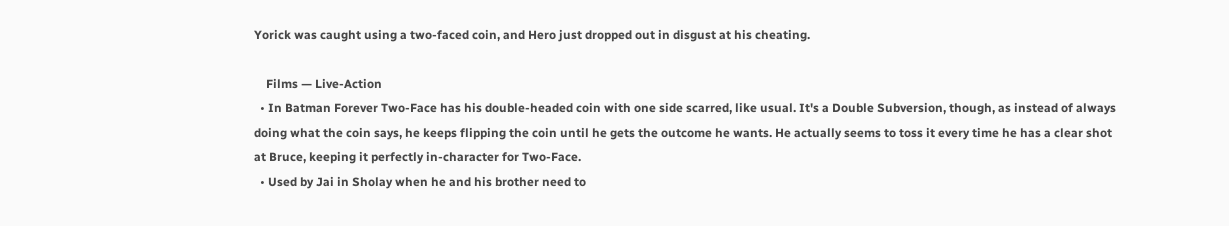Yorick was caught using a two-faced coin, and Hero just dropped out in disgust at his cheating.

    Films — Live-Action
  • In Batman Forever Two-Face has his double-headed coin with one side scarred, like usual. It's a Double Subversion, though, as instead of always doing what the coin says, he keeps flipping the coin until he gets the outcome he wants. He actually seems to toss it every time he has a clear shot at Bruce, keeping it perfectly in-character for Two-Face.
  • Used by Jai in Sholay when he and his brother need to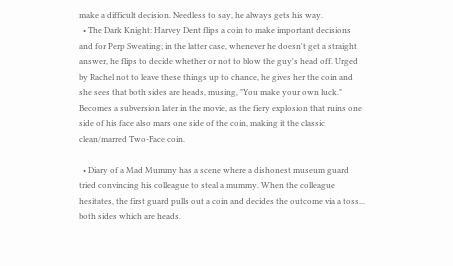make a difficult decision. Needless to say, he always gets his way.
  • The Dark Knight: Harvey Dent flips a coin to make important decisions and for Perp Sweating; in the latter case, whenever he doesn't get a straight answer, he flips to decide whether or not to blow the guy's head off. Urged by Rachel not to leave these things up to chance, he gives her the coin and she sees that both sides are heads, musing, "You make your own luck." Becomes a subversion later in the movie, as the fiery explosion that ruins one side of his face also mars one side of the coin, making it the classic clean/marred Two-Face coin.

  • Diary of a Mad Mummy has a scene where a dishonest museum guard tried convincing his colleague to steal a mummy. When the colleague hesitates, the first guard pulls out a coin and decides the outcome via a toss... both sides which are heads.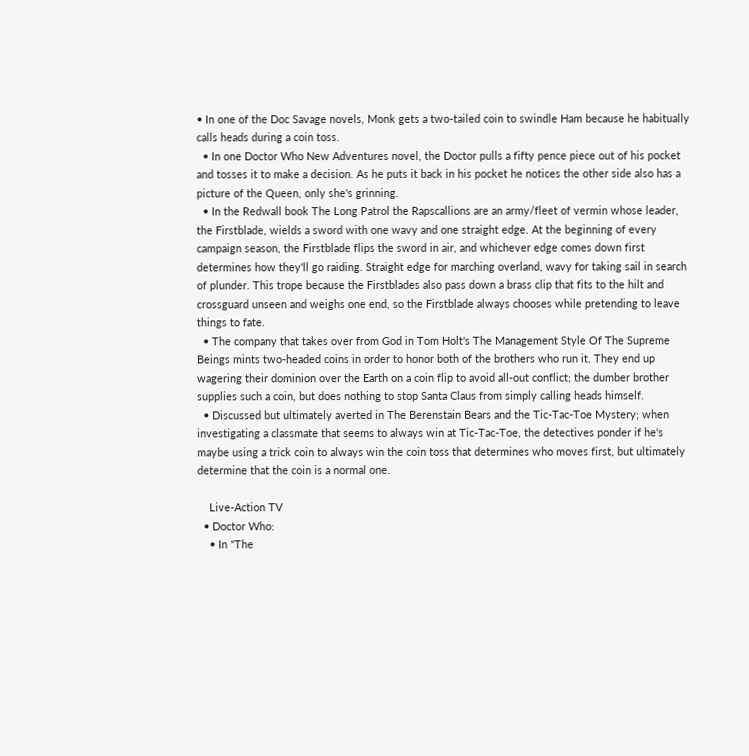• In one of the Doc Savage novels, Monk gets a two-tailed coin to swindle Ham because he habitually calls heads during a coin toss.
  • In one Doctor Who New Adventures novel, the Doctor pulls a fifty pence piece out of his pocket and tosses it to make a decision. As he puts it back in his pocket he notices the other side also has a picture of the Queen, only she's grinning.
  • In the Redwall book The Long Patrol the Rapscallions are an army/fleet of vermin whose leader, the Firstblade, wields a sword with one wavy and one straight edge. At the beginning of every campaign season, the Firstblade flips the sword in air, and whichever edge comes down first determines how they'll go raiding. Straight edge for marching overland, wavy for taking sail in search of plunder. This trope because the Firstblades also pass down a brass clip that fits to the hilt and crossguard unseen and weighs one end, so the Firstblade always chooses while pretending to leave things to fate.
  • The company that takes over from God in Tom Holt's The Management Style Of The Supreme Beings mints two-headed coins in order to honor both of the brothers who run it. They end up wagering their dominion over the Earth on a coin flip to avoid all-out conflict; the dumber brother supplies such a coin, but does nothing to stop Santa Claus from simply calling heads himself.
  • Discussed but ultimately averted in The Berenstain Bears and the Tic-Tac-Toe Mystery; when investigating a classmate that seems to always win at Tic-Tac-Toe, the detectives ponder if he's maybe using a trick coin to always win the coin toss that determines who moves first, but ultimately determine that the coin is a normal one.

    Live-Action TV
  • Doctor Who:
    • In "The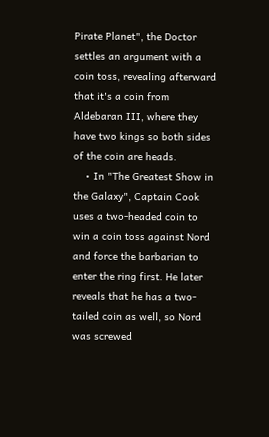Pirate Planet", the Doctor settles an argument with a coin toss, revealing afterward that it's a coin from Aldebaran III, where they have two kings so both sides of the coin are heads.
    • In "The Greatest Show in the Galaxy", Captain Cook uses a two-headed coin to win a coin toss against Nord and force the barbarian to enter the ring first. He later reveals that he has a two-tailed coin as well, so Nord was screwed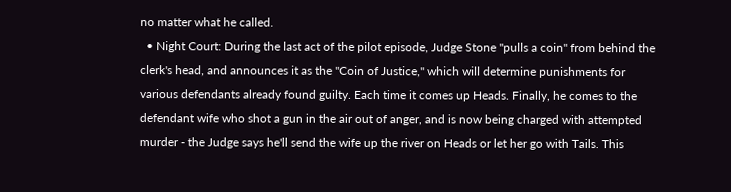no matter what he called.
  • Night Court: During the last act of the pilot episode, Judge Stone "pulls a coin" from behind the clerk's head, and announces it as the "Coin of Justice," which will determine punishments for various defendants already found guilty. Each time it comes up Heads. Finally, he comes to the defendant wife who shot a gun in the air out of anger, and is now being charged with attempted murder - the Judge says he'll send the wife up the river on Heads or let her go with Tails. This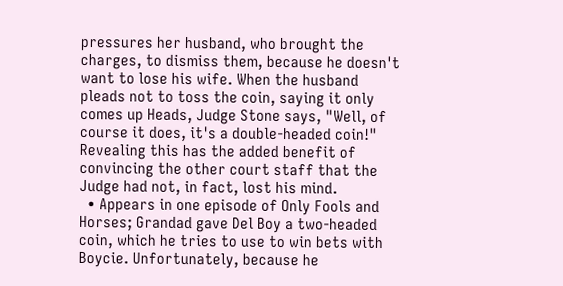pressures her husband, who brought the charges, to dismiss them, because he doesn't want to lose his wife. When the husband pleads not to toss the coin, saying it only comes up Heads, Judge Stone says, "Well, of course it does, it's a double-headed coin!" Revealing this has the added benefit of convincing the other court staff that the Judge had not, in fact, lost his mind.
  • Appears in one episode of Only Fools and Horses; Grandad gave Del Boy a two-headed coin, which he tries to use to win bets with Boycie. Unfortunately, because he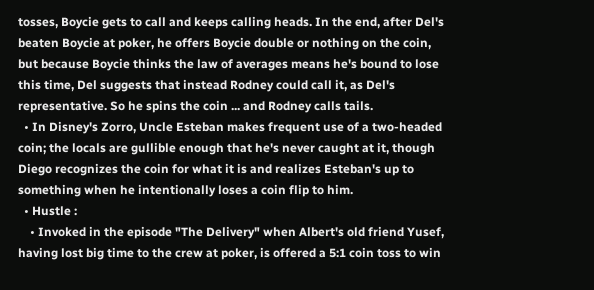tosses, Boycie gets to call and keeps calling heads. In the end, after Del's beaten Boycie at poker, he offers Boycie double or nothing on the coin, but because Boycie thinks the law of averages means he's bound to lose this time, Del suggests that instead Rodney could call it, as Del's representative. So he spins the coin ... and Rodney calls tails.
  • In Disney's Zorro, Uncle Esteban makes frequent use of a two-headed coin; the locals are gullible enough that he's never caught at it, though Diego recognizes the coin for what it is and realizes Esteban's up to something when he intentionally loses a coin flip to him.
  • Hustle :
    • Invoked in the episode "The Delivery" when Albert's old friend Yusef, having lost big time to the crew at poker, is offered a 5:1 coin toss to win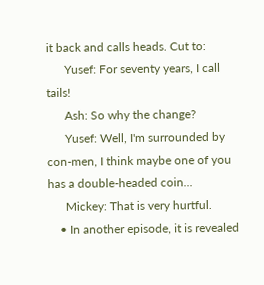it back and calls heads. Cut to:
      Yusef: For seventy years, I call tails!
      Ash: So why the change?
      Yusef: Well, I'm surrounded by con-men, I think maybe one of you has a double-headed coin...
      Mickey: That is very hurtful.
    • In another episode, it is revealed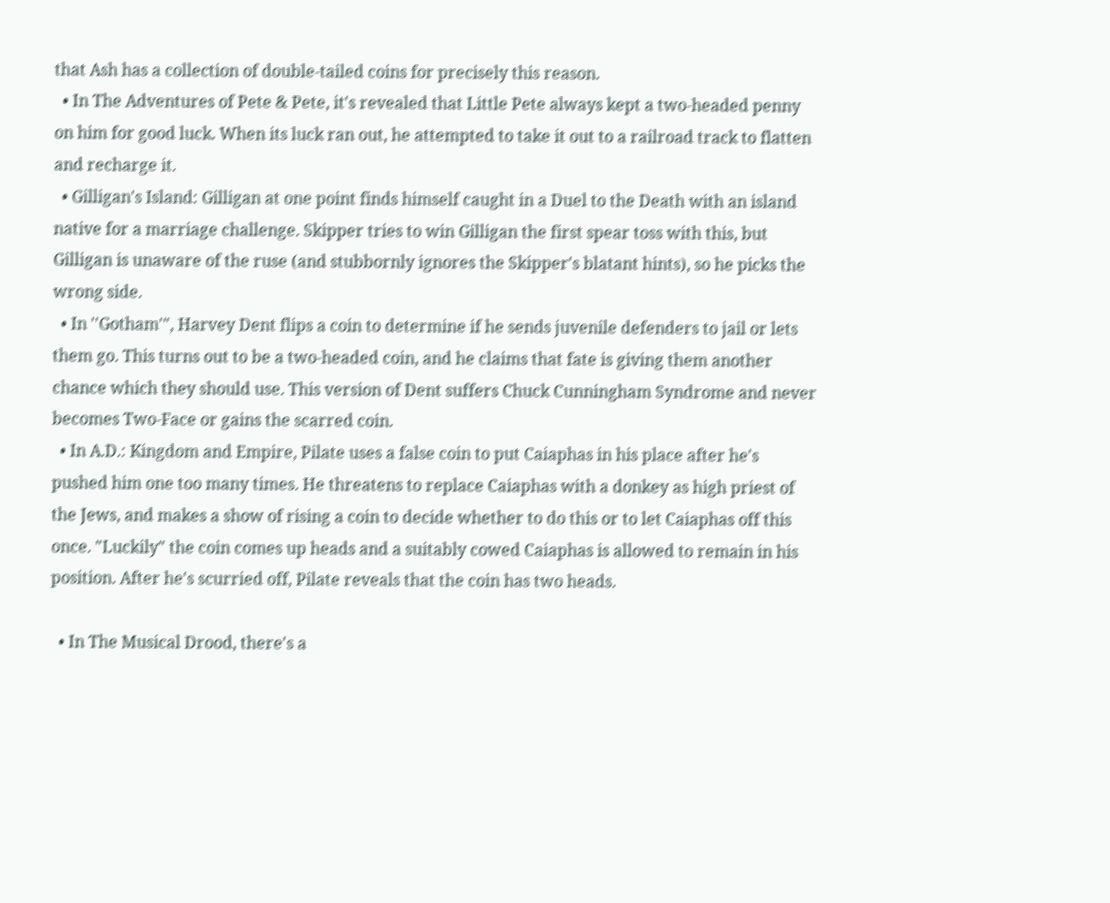that Ash has a collection of double-tailed coins for precisely this reason.
  • In The Adventures of Pete & Pete, it's revealed that Little Pete always kept a two-headed penny on him for good luck. When its luck ran out, he attempted to take it out to a railroad track to flatten and recharge it.
  • Gilligan's Island: Gilligan at one point finds himself caught in a Duel to the Death with an island native for a marriage challenge. Skipper tries to win Gilligan the first spear toss with this, but Gilligan is unaware of the ruse (and stubbornly ignores the Skipper's blatant hints), so he picks the wrong side.
  • In ''Gotham'", Harvey Dent flips a coin to determine if he sends juvenile defenders to jail or lets them go. This turns out to be a two-headed coin, and he claims that fate is giving them another chance which they should use. This version of Dent suffers Chuck Cunningham Syndrome and never becomes Two-Face or gains the scarred coin.
  • In A.D.: Kingdom and Empire, Pilate uses a false coin to put Caiaphas in his place after he's pushed him one too many times. He threatens to replace Caiaphas with a donkey as high priest of the Jews, and makes a show of rising a coin to decide whether to do this or to let Caiaphas off this once. "Luckily" the coin comes up heads and a suitably cowed Caiaphas is allowed to remain in his position. After he's scurried off, Pilate reveals that the coin has two heads.

  • In The Musical Drood, there's a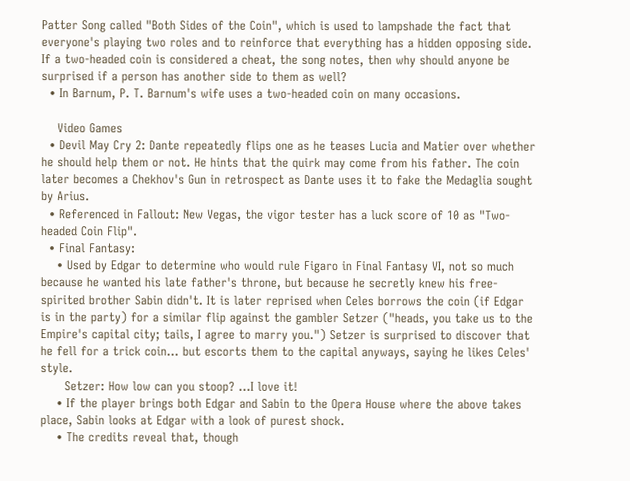Patter Song called "Both Sides of the Coin", which is used to lampshade the fact that everyone's playing two roles and to reinforce that everything has a hidden opposing side. If a two-headed coin is considered a cheat, the song notes, then why should anyone be surprised if a person has another side to them as well?
  • In Barnum, P. T. Barnum's wife uses a two-headed coin on many occasions.

    Video Games
  • Devil May Cry 2: Dante repeatedly flips one as he teases Lucia and Matier over whether he should help them or not. He hints that the quirk may come from his father. The coin later becomes a Chekhov's Gun in retrospect as Dante uses it to fake the Medaglia sought by Arius.
  • Referenced in Fallout: New Vegas, the vigor tester has a luck score of 10 as "Two-headed Coin Flip".
  • Final Fantasy:
    • Used by Edgar to determine who would rule Figaro in Final Fantasy VI, not so much because he wanted his late father's throne, but because he secretly knew his free-spirited brother Sabin didn't. It is later reprised when Celes borrows the coin (if Edgar is in the party) for a similar flip against the gambler Setzer ("heads, you take us to the Empire's capital city; tails, I agree to marry you.") Setzer is surprised to discover that he fell for a trick coin... but escorts them to the capital anyways, saying he likes Celes' style.
      Setzer: How low can you stoop? ...I love it!
    • If the player brings both Edgar and Sabin to the Opera House where the above takes place, Sabin looks at Edgar with a look of purest shock.
    • The credits reveal that, though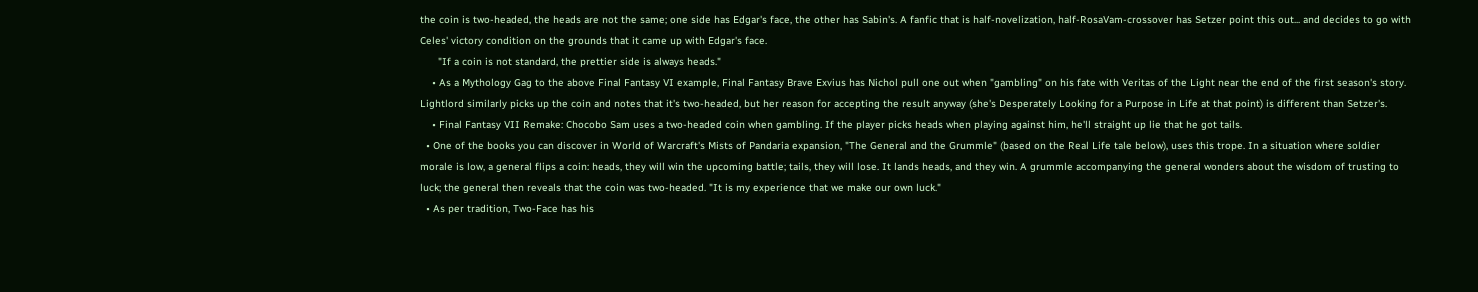the coin is two-headed, the heads are not the same; one side has Edgar's face, the other has Sabin's. A fanfic that is half-novelization, half-RosaVam-crossover has Setzer point this out... and decides to go with Celes' victory condition on the grounds that it came up with Edgar's face.
      "If a coin is not standard, the prettier side is always heads."
    • As a Mythology Gag to the above Final Fantasy VI example, Final Fantasy Brave Exvius has Nichol pull one out when "gambling" on his fate with Veritas of the Light near the end of the first season's story. Lightlord similarly picks up the coin and notes that it's two-headed, but her reason for accepting the result anyway (she's Desperately Looking for a Purpose in Life at that point) is different than Setzer's.
    • Final Fantasy VII Remake: Chocobo Sam uses a two-headed coin when gambling. If the player picks heads when playing against him, he'll straight up lie that he got tails.
  • One of the books you can discover in World of Warcraft's Mists of Pandaria expansion, "The General and the Grummle" (based on the Real Life tale below), uses this trope. In a situation where soldier morale is low, a general flips a coin: heads, they will win the upcoming battle; tails, they will lose. It lands heads, and they win. A grummle accompanying the general wonders about the wisdom of trusting to luck; the general then reveals that the coin was two-headed. "It is my experience that we make our own luck."
  • As per tradition, Two-Face has his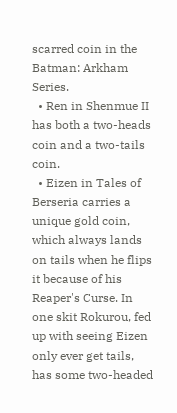scarred coin in the Batman: Arkham Series.
  • Ren in Shenmue II has both a two-heads coin and a two-tails coin.
  • Eizen in Tales of Berseria carries a unique gold coin, which always lands on tails when he flips it because of his Reaper's Curse. In one skit Rokurou, fed up with seeing Eizen only ever get tails, has some two-headed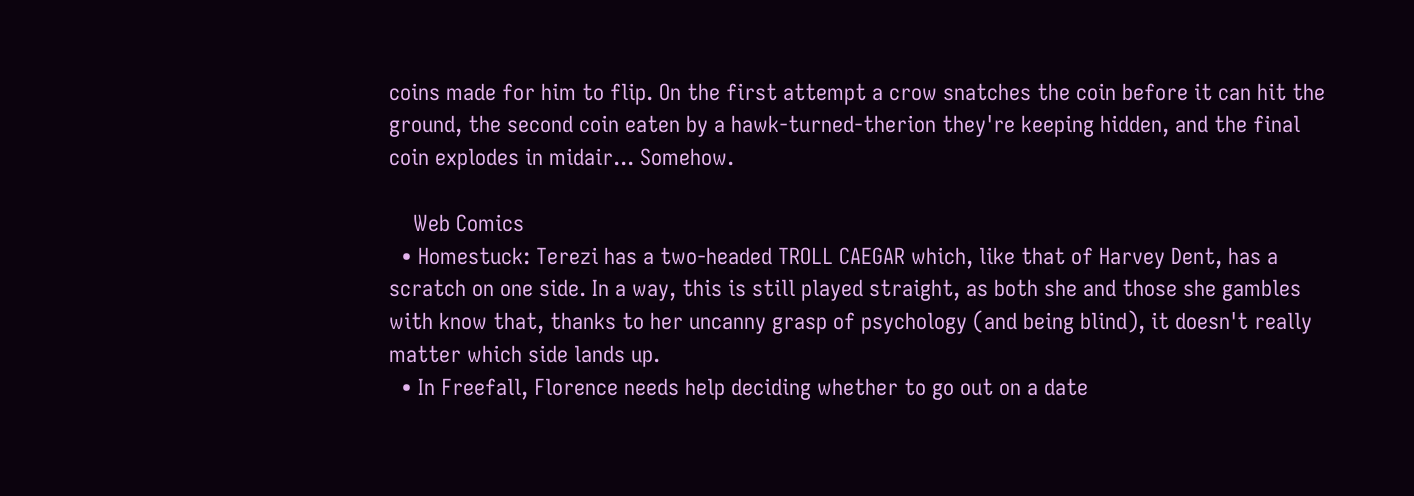coins made for him to flip. On the first attempt a crow snatches the coin before it can hit the ground, the second coin eaten by a hawk-turned-therion they're keeping hidden, and the final coin explodes in midair... Somehow.

    Web Comics
  • Homestuck: Terezi has a two-headed TROLL CAEGAR which, like that of Harvey Dent, has a scratch on one side. In a way, this is still played straight, as both she and those she gambles with know that, thanks to her uncanny grasp of psychology (and being blind), it doesn't really matter which side lands up.
  • In Freefall, Florence needs help deciding whether to go out on a date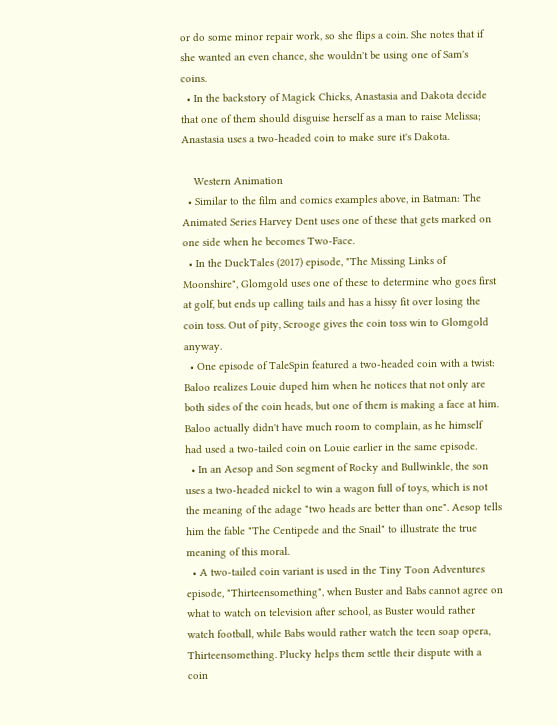or do some minor repair work, so she flips a coin. She notes that if she wanted an even chance, she wouldn't be using one of Sam's coins.
  • In the backstory of Magick Chicks, Anastasia and Dakota decide that one of them should disguise herself as a man to raise Melissa; Anastasia uses a two-headed coin to make sure it's Dakota.

    Western Animation
  • Similar to the film and comics examples above, in Batman: The Animated Series Harvey Dent uses one of these that gets marked on one side when he becomes Two-Face.
  • In the DuckTales (2017) episode, "The Missing Links of Moonshire", Glomgold uses one of these to determine who goes first at golf, but ends up calling tails and has a hissy fit over losing the coin toss. Out of pity, Scrooge gives the coin toss win to Glomgold anyway.
  • One episode of TaleSpin featured a two-headed coin with a twist: Baloo realizes Louie duped him when he notices that not only are both sides of the coin heads, but one of them is making a face at him. Baloo actually didn't have much room to complain, as he himself had used a two-tailed coin on Louie earlier in the same episode.
  • In an Aesop and Son segment of Rocky and Bullwinkle, the son uses a two-headed nickel to win a wagon full of toys, which is not the meaning of the adage "two heads are better than one". Aesop tells him the fable "The Centipede and the Snail" to illustrate the true meaning of this moral.
  • A two-tailed coin variant is used in the Tiny Toon Adventures episode, "Thirteensomething", when Buster and Babs cannot agree on what to watch on television after school, as Buster would rather watch football, while Babs would rather watch the teen soap opera, Thirteensomething. Plucky helps them settle their dispute with a coin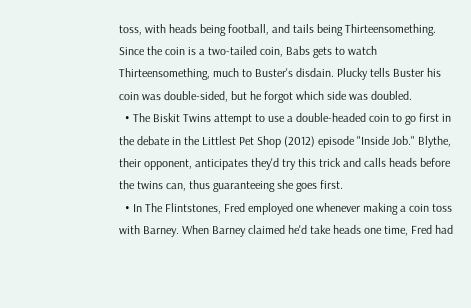toss, with heads being football, and tails being Thirteensomething. Since the coin is a two-tailed coin, Babs gets to watch Thirteensomething, much to Buster's disdain. Plucky tells Buster his coin was double-sided, but he forgot which side was doubled.
  • The Biskit Twins attempt to use a double-headed coin to go first in the debate in the Littlest Pet Shop (2012) episode "Inside Job." Blythe, their opponent, anticipates they'd try this trick and calls heads before the twins can, thus guaranteeing she goes first.
  • In The Flintstones, Fred employed one whenever making a coin toss with Barney. When Barney claimed he'd take heads one time, Fred had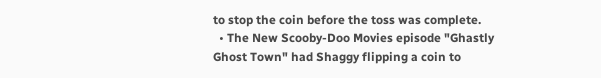to stop the coin before the toss was complete.
  • The New Scooby-Doo Movies episode "Ghastly Ghost Town" had Shaggy flipping a coin to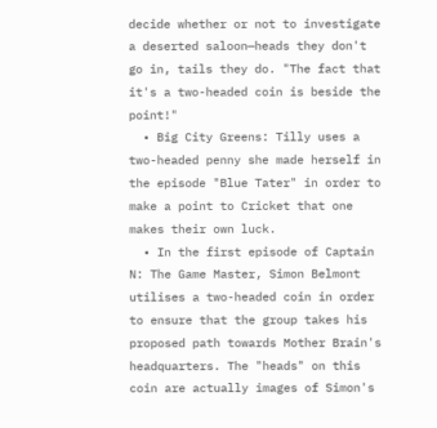decide whether or not to investigate a deserted saloon—heads they don't go in, tails they do. "The fact that it's a two-headed coin is beside the point!"
  • Big City Greens: Tilly uses a two-headed penny she made herself in the episode "Blue Tater" in order to make a point to Cricket that one makes their own luck.
  • In the first episode of Captain N: The Game Master, Simon Belmont utilises a two-headed coin in order to ensure that the group takes his proposed path towards Mother Brain's headquarters. The "heads" on this coin are actually images of Simon's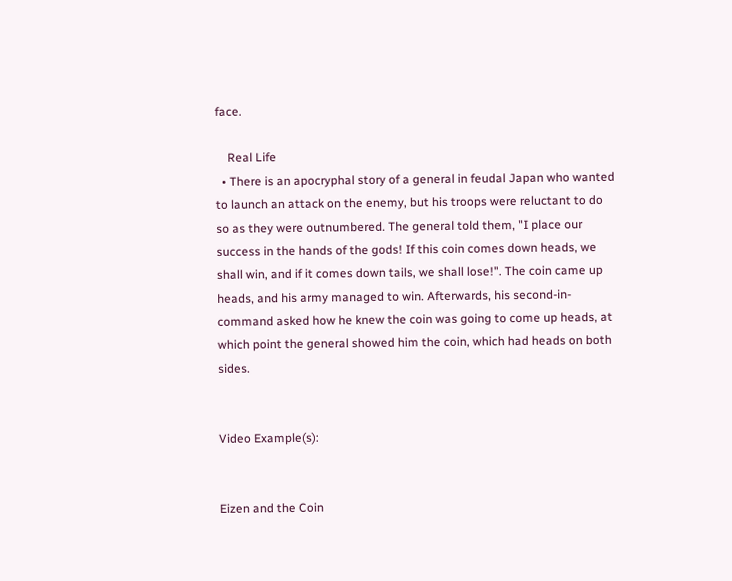face.

    Real Life
  • There is an apocryphal story of a general in feudal Japan who wanted to launch an attack on the enemy, but his troops were reluctant to do so as they were outnumbered. The general told them, "I place our success in the hands of the gods! If this coin comes down heads, we shall win, and if it comes down tails, we shall lose!". The coin came up heads, and his army managed to win. Afterwards, his second-in-command asked how he knew the coin was going to come up heads, at which point the general showed him the coin, which had heads on both sides.


Video Example(s):


Eizen and the Coin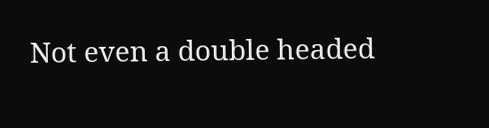Not even a double headed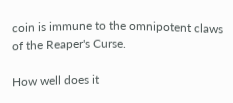coin is immune to the omnipotent claws of the Reaper's Curse.

How well does it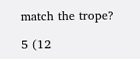match the trope?

5 (12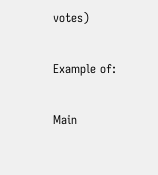votes)

Example of:

Main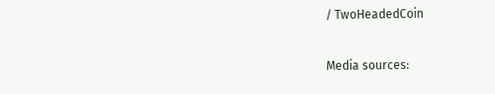/ TwoHeadedCoin

Media sources: